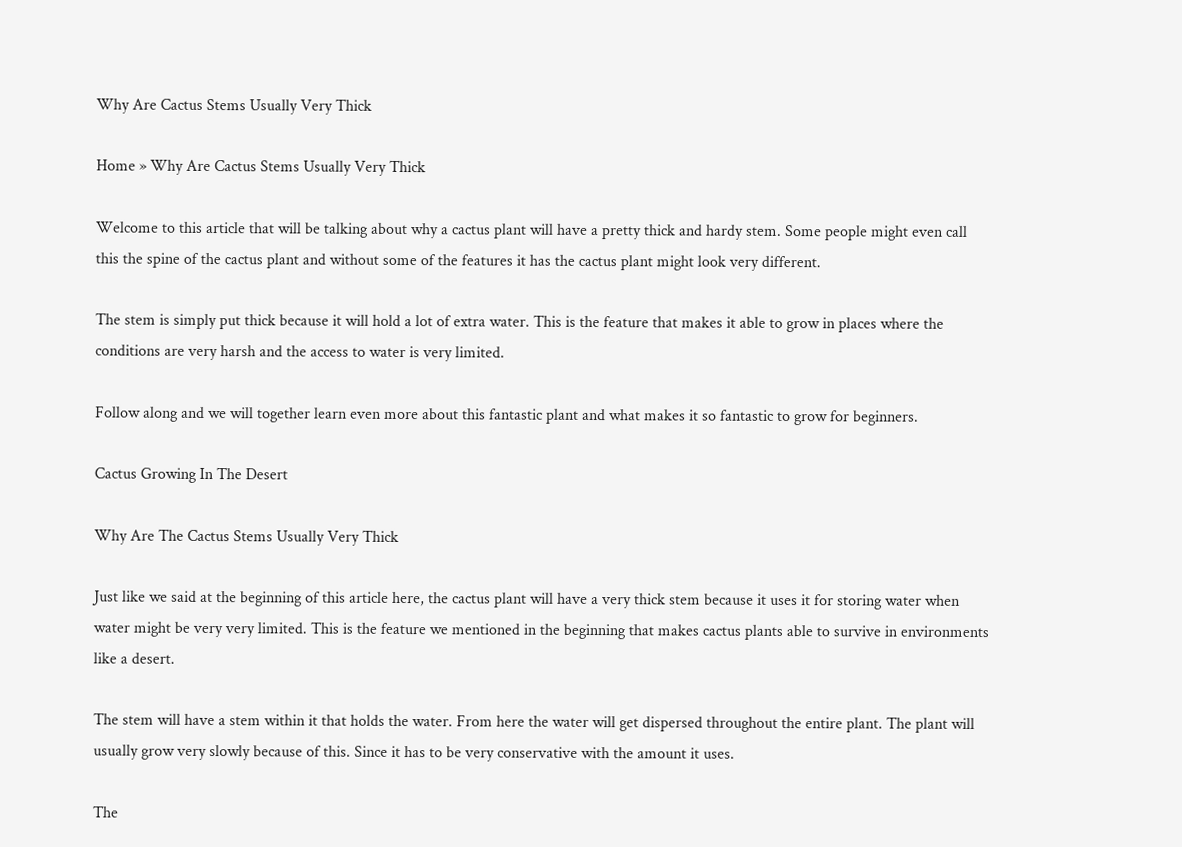Why Are Cactus Stems Usually Very Thick

Home » Why Are Cactus Stems Usually Very Thick

Welcome to this article that will be talking about why a cactus plant will have a pretty thick and hardy stem. Some people might even call this the spine of the cactus plant and without some of the features it has the cactus plant might look very different.

The stem is simply put thick because it will hold a lot of extra water. This is the feature that makes it able to grow in places where the conditions are very harsh and the access to water is very limited.

Follow along and we will together learn even more about this fantastic plant and what makes it so fantastic to grow for beginners.

Cactus Growing In The Desert

Why Are The Cactus Stems Usually Very Thick

Just like we said at the beginning of this article here, the cactus plant will have a very thick stem because it uses it for storing water when water might be very very limited. This is the feature we mentioned in the beginning that makes cactus plants able to survive in environments like a desert.

The stem will have a stem within it that holds the water. From here the water will get dispersed throughout the entire plant. The plant will usually grow very slowly because of this. Since it has to be very conservative with the amount it uses.

The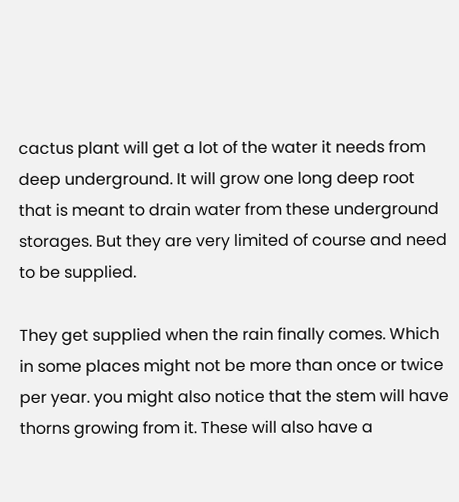cactus plant will get a lot of the water it needs from deep underground. It will grow one long deep root that is meant to drain water from these underground storages. But they are very limited of course and need to be supplied.

They get supplied when the rain finally comes. Which in some places might not be more than once or twice per year. you might also notice that the stem will have thorns growing from it. These will also have a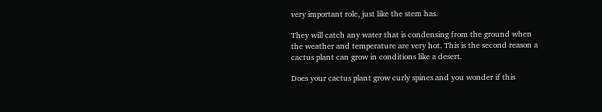very important role, just like the stem has.

They will catch any water that is condensing from the ground when the weather and temperature are very hot. This is the second reason a cactus plant can grow in conditions like a desert.

Does your cactus plant grow curly spines and you wonder if this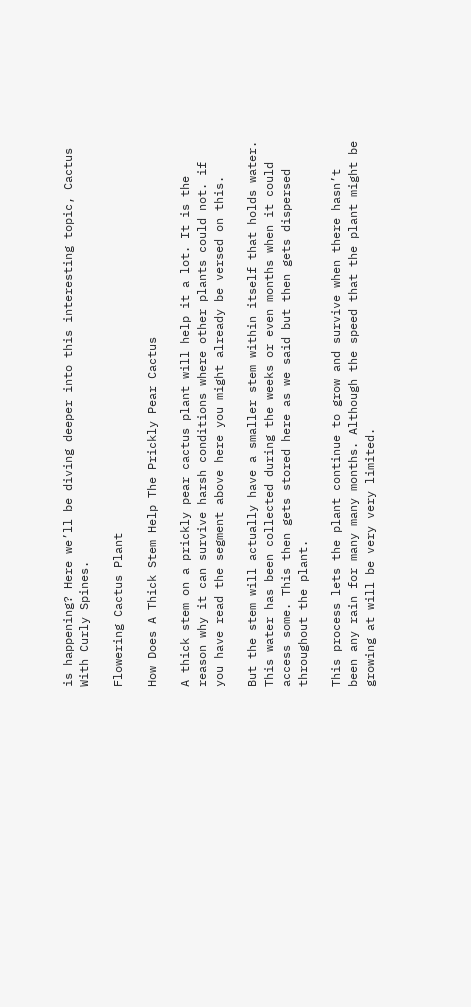is happening? Here we’ll be diving deeper into this interesting topic, Cactus With Curly Spines.

Flowering Cactus Plant

How Does A Thick Stem Help The Prickly Pear Cactus

A thick stem on a prickly pear cactus plant will help it a lot. It is the reason why it can survive harsh conditions where other plants could not. if you have read the segment above here you might already be versed on this.

But the stem will actually have a smaller stem within itself that holds water. This water has been collected during the weeks or even months when it could access some. This then gets stored here as we said but then gets dispersed throughout the plant.

This process lets the plant continue to grow and survive when there hasn’t been any rain for many many months. Although the speed that the plant might be growing at will be very very limited.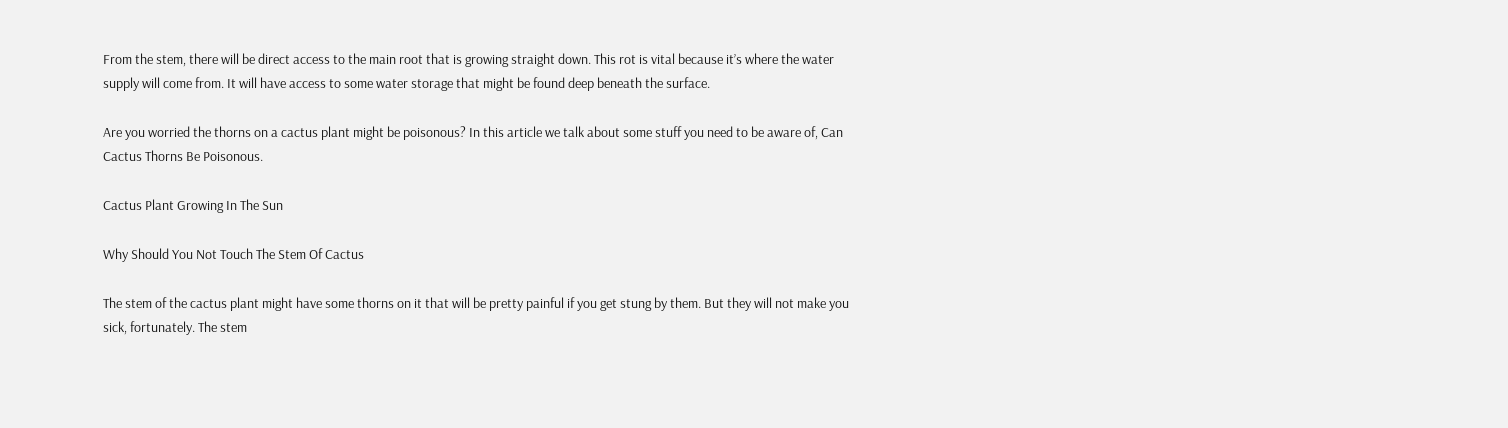From the stem, there will be direct access to the main root that is growing straight down. This rot is vital because it’s where the water supply will come from. It will have access to some water storage that might be found deep beneath the surface.

Are you worried the thorns on a cactus plant might be poisonous? In this article we talk about some stuff you need to be aware of, Can Cactus Thorns Be Poisonous.

Cactus Plant Growing In The Sun

Why Should You Not Touch The Stem Of Cactus

The stem of the cactus plant might have some thorns on it that will be pretty painful if you get stung by them. But they will not make you sick, fortunately. The stem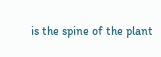is the spine of the plant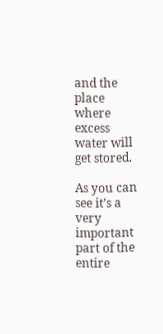and the place where excess water will get stored.

As you can see it’s a very important part of the entire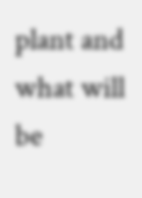plant and what will be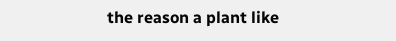the reason a plant like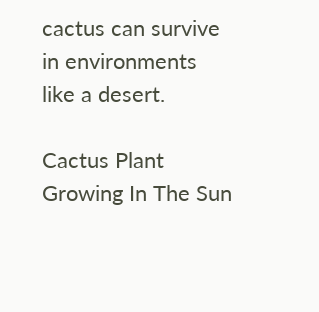cactus can survive in environments like a desert.

Cactus Plant Growing In The Sun